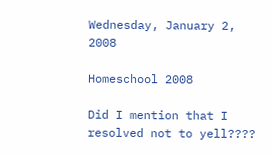Wednesday, January 2, 2008

Homeschool 2008

Did I mention that I resolved not to yell????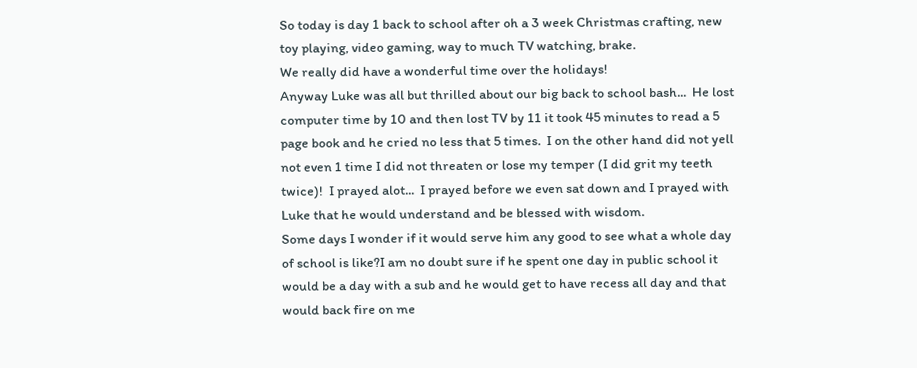So today is day 1 back to school after oh a 3 week Christmas crafting, new toy playing, video gaming, way to much TV watching, brake.
We really did have a wonderful time over the holidays!
Anyway Luke was all but thrilled about our big back to school bash...  He lost computer time by 10 and then lost TV by 11 it took 45 minutes to read a 5 page book and he cried no less that 5 times.  I on the other hand did not yell not even 1 time I did not threaten or lose my temper (I did grit my teeth twice)!  I prayed alot...  I prayed before we even sat down and I prayed with Luke that he would understand and be blessed with wisdom.
Some days I wonder if it would serve him any good to see what a whole day of school is like?I am no doubt sure if he spent one day in public school it would be a day with a sub and he would get to have recess all day and that would back fire on me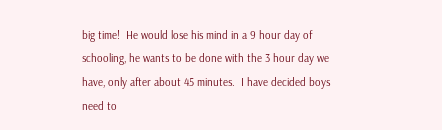big time!  He would lose his mind in a 9 hour day of schooling, he wants to be done with the 3 hour day we have, only after about 45 minutes.  I have decided boys need to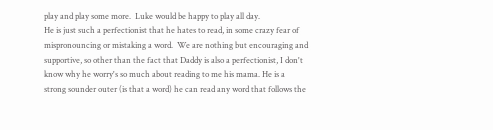play and play some more.  Luke would be happy to play all day.
He is just such a perfectionist that he hates to read, in some crazy fear of mispronouncing or mistaking a word.  We are nothing but encouraging and supportive, so other than the fact that Daddy is also a perfectionist, I don't know why he worry's so much about reading to me his mama. He is a strong sounder outer (is that a word) he can read any word that follows the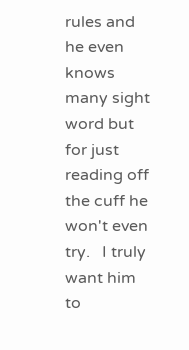rules and he even knows many sight word but for just reading off the cuff he won't even try.   I truly want him to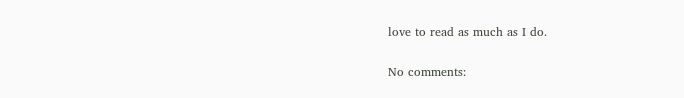love to read as much as I do.

No comments: